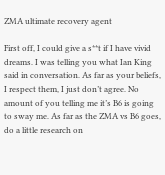ZMA ultimate recovery agent

First off, I could give a s**t if I have vivid dreams. I was telling you what Ian King said in conversation. As far as your beliefs, I respect them, I just don’t agree. No amount of you telling me it’s B6 is going to sway me. As far as the ZMA vs B6 goes, do a little research on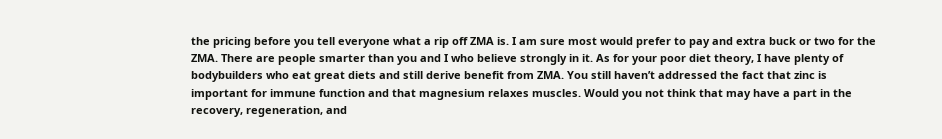the pricing before you tell everyone what a rip off ZMA is. I am sure most would prefer to pay and extra buck or two for the ZMA. There are people smarter than you and I who believe strongly in it. As for your poor diet theory, I have plenty of bodybuilders who eat great diets and still derive benefit from ZMA. You still haven’t addressed the fact that zinc is important for immune function and that magnesium relaxes muscles. Would you not think that may have a part in the recovery, regeneration, and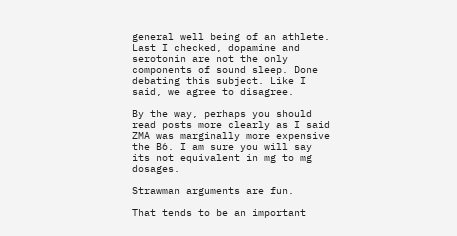general well being of an athlete. Last I checked, dopamine and serotonin are not the only components of sound sleep. Done debating this subject. Like I said, we agree to disagree.

By the way, perhaps you should read posts more clearly as I said ZMA was marginally more expensive the B6. I am sure you will say its not equivalent in mg to mg dosages.

Strawman arguments are fun.

That tends to be an important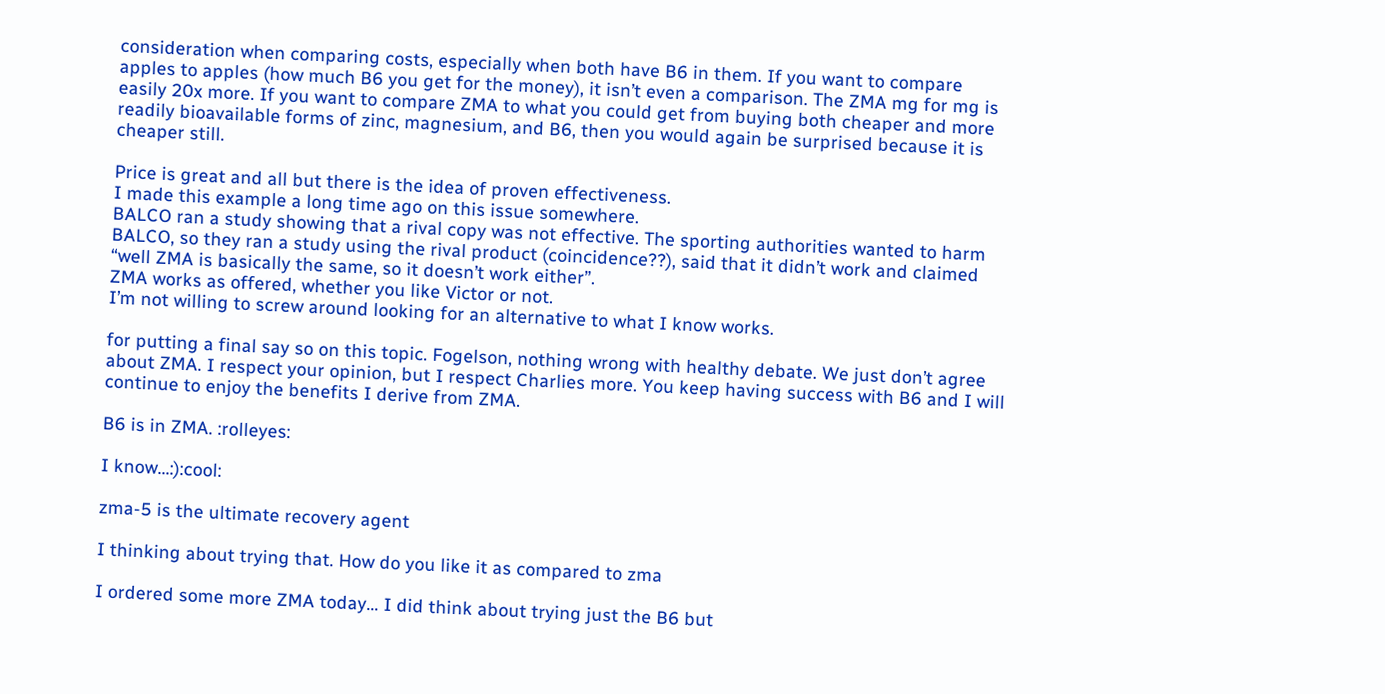consideration when comparing costs, especially when both have B6 in them. If you want to compare apples to apples (how much B6 you get for the money), it isn’t even a comparison. The ZMA mg for mg is easily 20x more. If you want to compare ZMA to what you could get from buying both cheaper and more readily bioavailable forms of zinc, magnesium, and B6, then you would again be surprised because it is cheaper still.

Price is great and all but there is the idea of proven effectiveness.
I made this example a long time ago on this issue somewhere.
BALCO ran a study showing that a rival copy was not effective. The sporting authorities wanted to harm BALCO, so they ran a study using the rival product (coincidence??), said that it didn’t work and claimed “well ZMA is basically the same, so it doesn’t work either”.
ZMA works as offered, whether you like Victor or not.
I’m not willing to screw around looking for an alternative to what I know works.

for putting a final say so on this topic. Fogelson, nothing wrong with healthy debate. We just don’t agree about ZMA. I respect your opinion, but I respect Charlies more. You keep having success with B6 and I will continue to enjoy the benefits I derive from ZMA.

B6 is in ZMA. :rolleyes:

I know…:):cool:

zma-5 is the ultimate recovery agent

I thinking about trying that. How do you like it as compared to zma

I ordered some more ZMA today… I did think about trying just the B6 but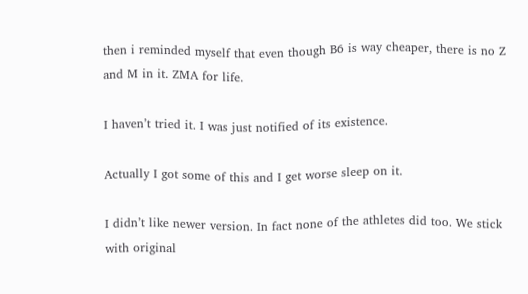then i reminded myself that even though B6 is way cheaper, there is no Z and M in it. ZMA for life.

I haven’t tried it. I was just notified of its existence.

Actually I got some of this and I get worse sleep on it.

I didn’t like newer version. In fact none of the athletes did too. We stick with original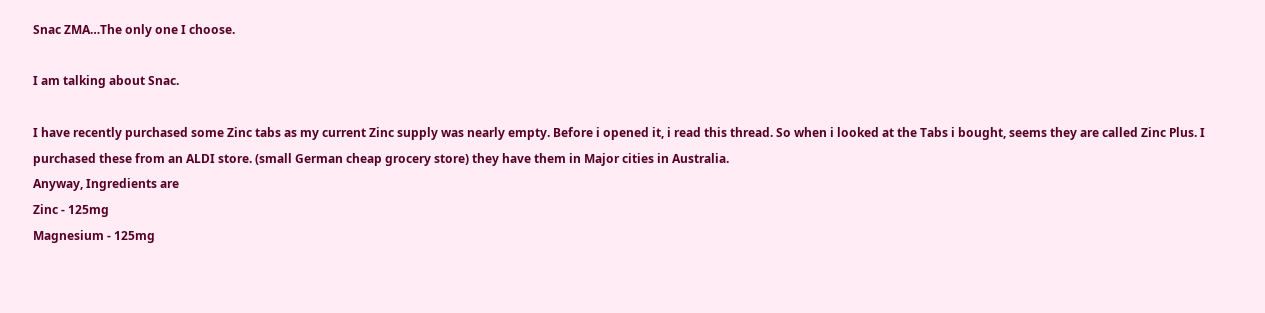Snac ZMA…The only one I choose.

I am talking about Snac.

I have recently purchased some Zinc tabs as my current Zinc supply was nearly empty. Before i opened it, i read this thread. So when i looked at the Tabs i bought, seems they are called Zinc Plus. I purchased these from an ALDI store. (small German cheap grocery store) they have them in Major cities in Australia.
Anyway, Ingredients are
Zinc - 125mg
Magnesium - 125mg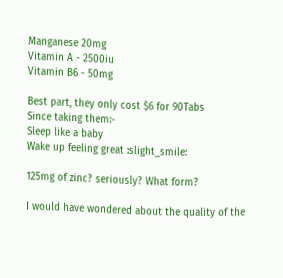Manganese 20mg
Vitamin A - 2500iu
Vitamin B6 - 50mg

Best part, they only cost $6 for 90Tabs
Since taking them:-
Sleep like a baby
Wake up feeling great :slight_smile:

125mg of zinc? seriously? What form?

I would have wondered about the quality of the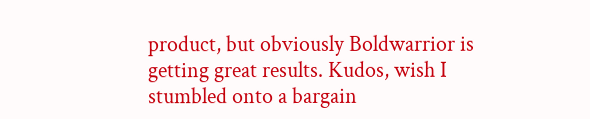product, but obviously Boldwarrior is getting great results. Kudos, wish I stumbled onto a bargain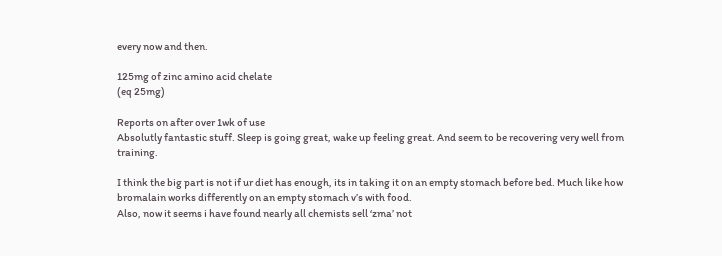every now and then.

125mg of zinc amino acid chelate
(eq 25mg)

Reports on after over 1wk of use
Absolutly fantastic stuff. Sleep is going great, wake up feeling great. And seem to be recovering very well from training.

I think the big part is not if ur diet has enough, its in taking it on an empty stomach before bed. Much like how bromalain works differently on an empty stomach v’s with food.
Also, now it seems i have found nearly all chemists sell ‘zma’ not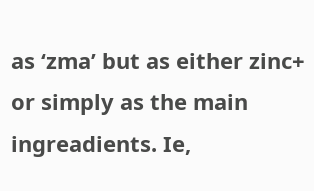as ‘zma’ but as either zinc+ or simply as the main ingreadients. Ie,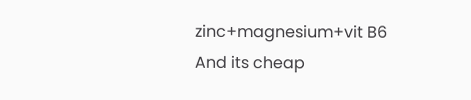zinc+magnesium+vit B6
And its cheap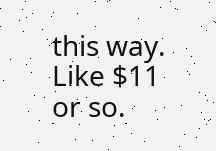this way. Like $11 or so.